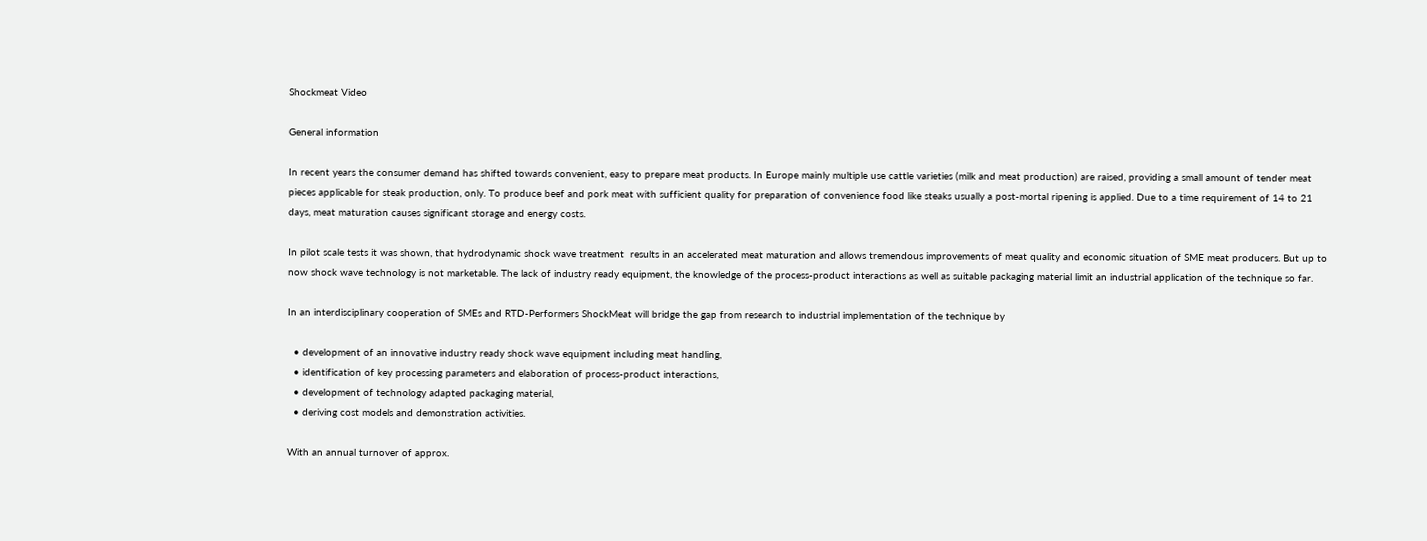Shockmeat Video

General information

In recent years the consumer demand has shifted towards convenient, easy to prepare meat products. In Europe mainly multiple use cattle varieties (milk and meat production) are raised, providing a small amount of tender meat pieces applicable for steak production, only. To produce beef and pork meat with sufficient quality for preparation of convenience food like steaks usually a post-mortal ripening is applied. Due to a time requirement of 14 to 21 days, meat maturation causes significant storage and energy costs.

In pilot scale tests it was shown, that hydrodynamic shock wave treatment  results in an accelerated meat maturation and allows tremendous improvements of meat quality and economic situation of SME meat producers. But up to now shock wave technology is not marketable. The lack of industry ready equipment, the knowledge of the process-product interactions as well as suitable packaging material limit an industrial application of the technique so far.

In an interdisciplinary cooperation of SMEs and RTD-Performers ShockMeat will bridge the gap from research to industrial implementation of the technique by

  • development of an innovative industry ready shock wave equipment including meat handling,
  • identification of key processing parameters and elaboration of process-product interactions,
  • development of technology adapted packaging material,
  • deriving cost models and demonstration activities.

With an annual turnover of approx.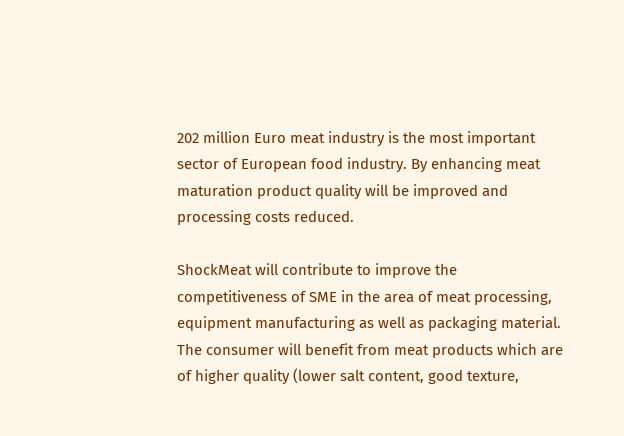202 million Euro meat industry is the most important sector of European food industry. By enhancing meat maturation product quality will be improved and processing costs reduced.

ShockMeat will contribute to improve the competitiveness of SME in the area of meat processing, equipment manufacturing as well as packaging material. The consumer will benefit from meat products which are of higher quality (lower salt content, good texture,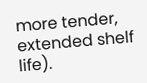more tender, extended shelf life).